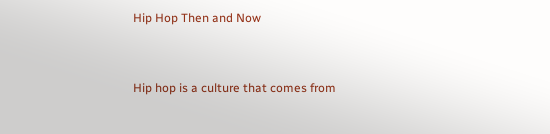Hip Hop Then and Now


Hip hop is a culture that comes from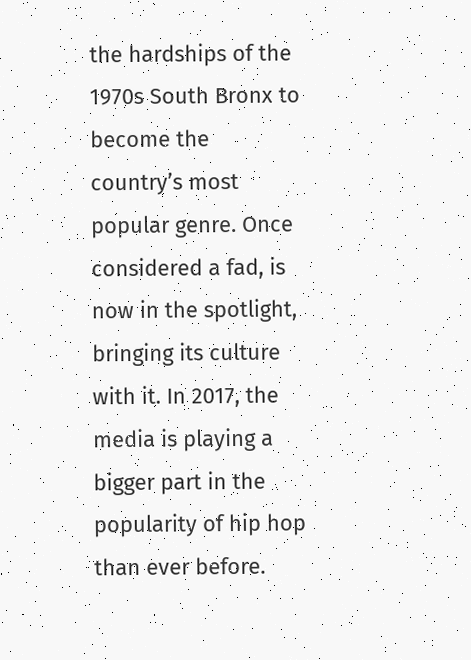the hardships of the 1970s South Bronx to become the country’s most popular genre. Once considered a fad, is now in the spotlight, bringing its culture with it. In 2017, the media is playing a bigger part in the popularity of hip hop than ever before.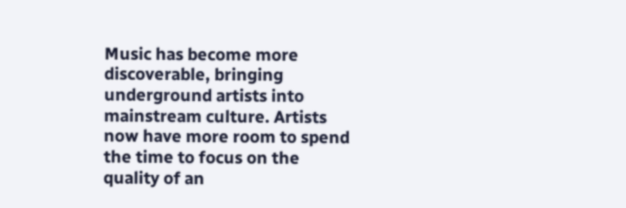Music has become more discoverable, bringing underground artists into mainstream culture. Artists now have more room to spend the time to focus on the quality of an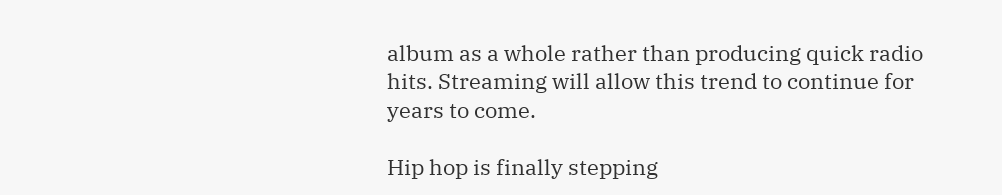album as a whole rather than producing quick radio hits. Streaming will allow this trend to continue for years to come.

Hip hop is finally stepping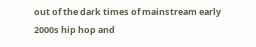out of the dark times of mainstream early 2000s hip hop and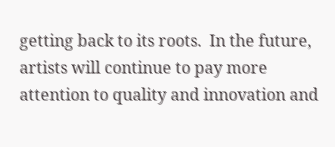getting back to its roots.  In the future, artists will continue to pay more attention to quality and innovation and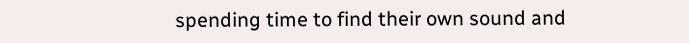spending time to find their own sound and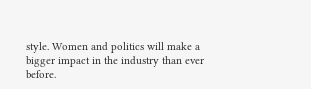style. Women and politics will make a bigger impact in the industry than ever before.